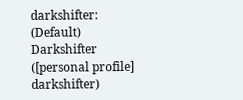darkshifter: (Default)
Darkshifter ([personal profile] darkshifter)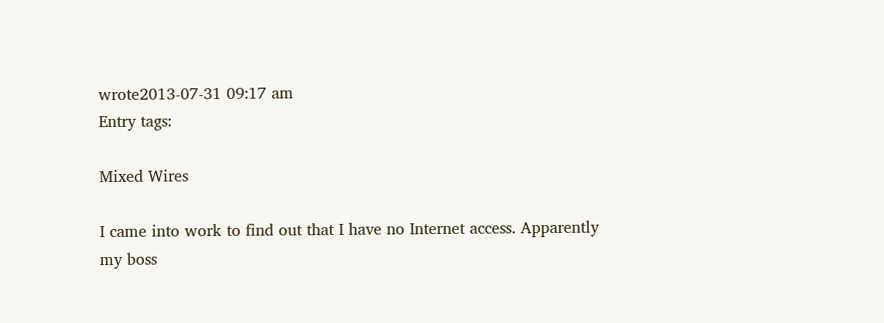wrote2013-07-31 09:17 am
Entry tags:

Mixed Wires

I came into work to find out that I have no Internet access. Apparently my boss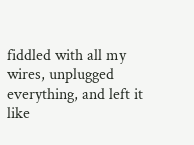fiddled with all my wires, unplugged everything, and left it like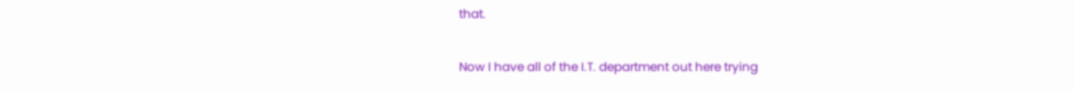that.

Now I have all of the I.T. department out here trying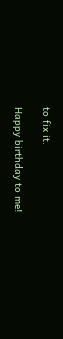to fix it.

Happy birthday to me!